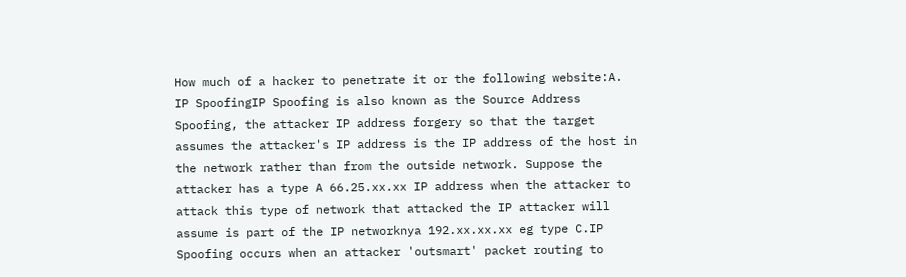How much of a hacker to penetrate it or the following website:A. IP SpoofingIP Spoofing is also known as the Source Address Spoofing, the attacker IP address forgery so that the target assumes the attacker's IP address is the IP address of the host in the network rather than from the outside network. Suppose the attacker has a type A 66.25.xx.xx IP address when the attacker to attack this type of network that attacked the IP attacker will assume is part of the IP networknya 192.xx.xx.xx eg type C.IP Spoofing occurs when an attacker 'outsmart' packet routing to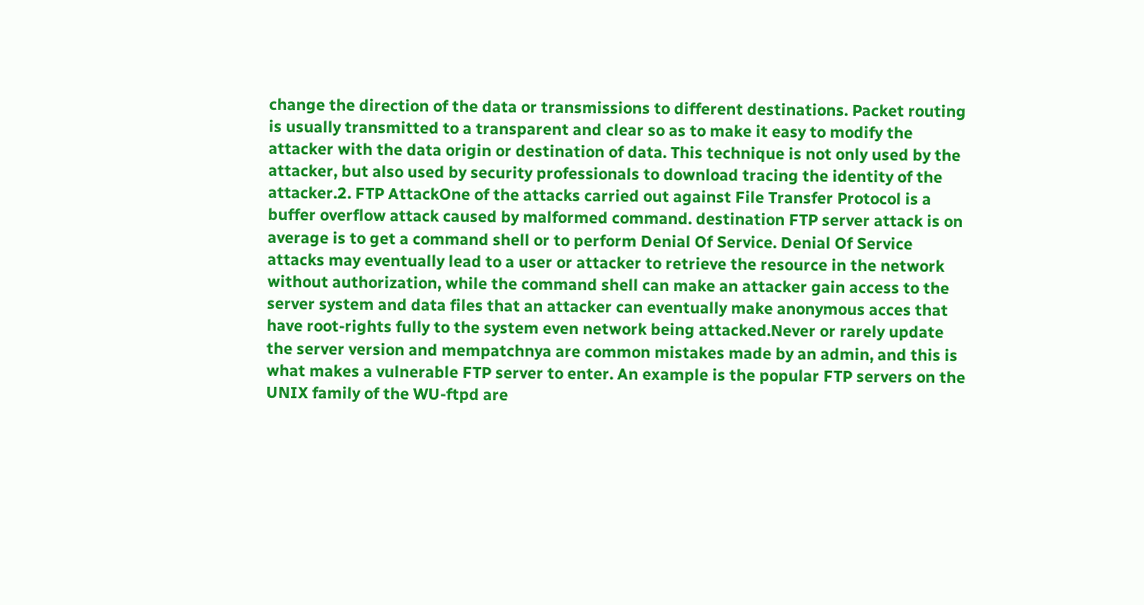change the direction of the data or transmissions to different destinations. Packet routing is usually transmitted to a transparent and clear so as to make it easy to modify the attacker with the data origin or destination of data. This technique is not only used by the attacker, but also used by security professionals to download tracing the identity of the attacker.2. FTP AttackOne of the attacks carried out against File Transfer Protocol is a buffer overflow attack caused by malformed command. destination FTP server attack is on average is to get a command shell or to perform Denial Of Service. Denial Of Service attacks may eventually lead to a user or attacker to retrieve the resource in the network without authorization, while the command shell can make an attacker gain access to the server system and data files that an attacker can eventually make anonymous acces that have root-rights fully to the system even network being attacked.Never or rarely update the server version and mempatchnya are common mistakes made by an admin, and this is what makes a vulnerable FTP server to enter. An example is the popular FTP servers on the UNIX family of the WU-ftpd are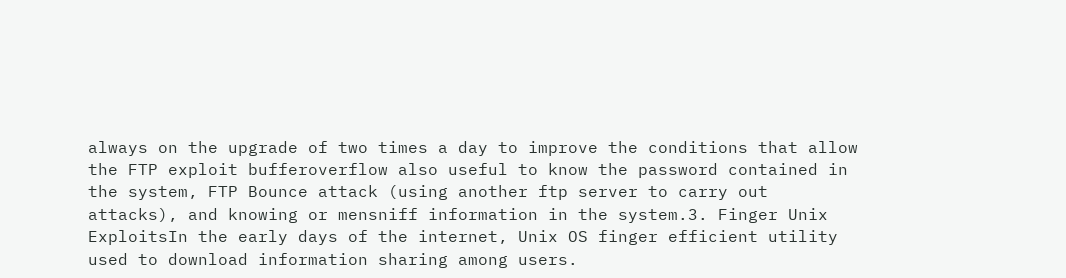always on the upgrade of two times a day to improve the conditions that allow the FTP exploit bufferoverflow also useful to know the password contained in the system, FTP Bounce attack (using another ftp server to carry out attacks), and knowing or mensniff information in the system.3. Finger Unix ExploitsIn the early days of the internet, Unix OS finger efficient utility used to download information sharing among users.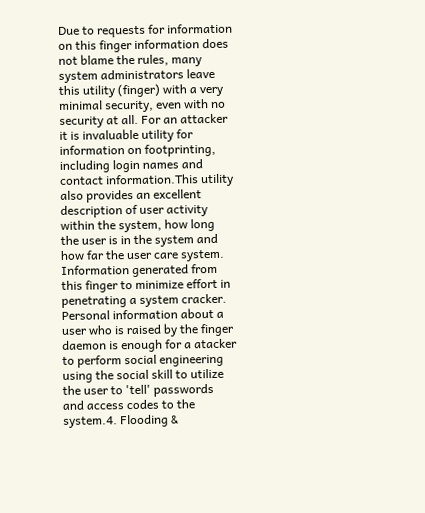Due to requests for information on this finger information does not blame the rules, many system administrators leave this utility (finger) with a very minimal security, even with no security at all. For an attacker it is invaluable utility for information on footprinting, including login names and contact information.This utility also provides an excellent description of user activity within the system, how long the user is in the system and how far the user care system. Information generated from this finger to minimize effort in penetrating a system cracker. Personal information about a user who is raised by the finger daemon is enough for a atacker to perform social engineering using the social skill to utilize the user to 'tell' passwords and access codes to the system.4. Flooding &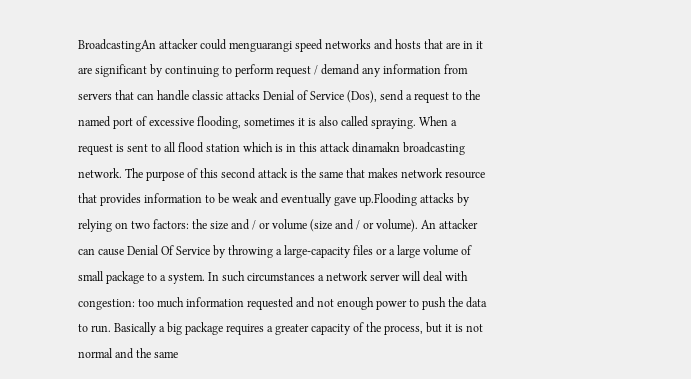BroadcastingAn attacker could menguarangi speed networks and hosts that are in it are significant by continuing to perform request / demand any information from servers that can handle classic attacks Denial of Service (Dos), send a request to the named port of excessive flooding, sometimes it is also called spraying. When a request is sent to all flood station which is in this attack dinamakn broadcasting network. The purpose of this second attack is the same that makes network resource that provides information to be weak and eventually gave up.Flooding attacks by relying on two factors: the size and / or volume (size and / or volume). An attacker can cause Denial Of Service by throwing a large-capacity files or a large volume of small package to a system. In such circumstances a network server will deal with congestion: too much information requested and not enough power to push the data to run. Basically a big package requires a greater capacity of the process, but it is not normal and the same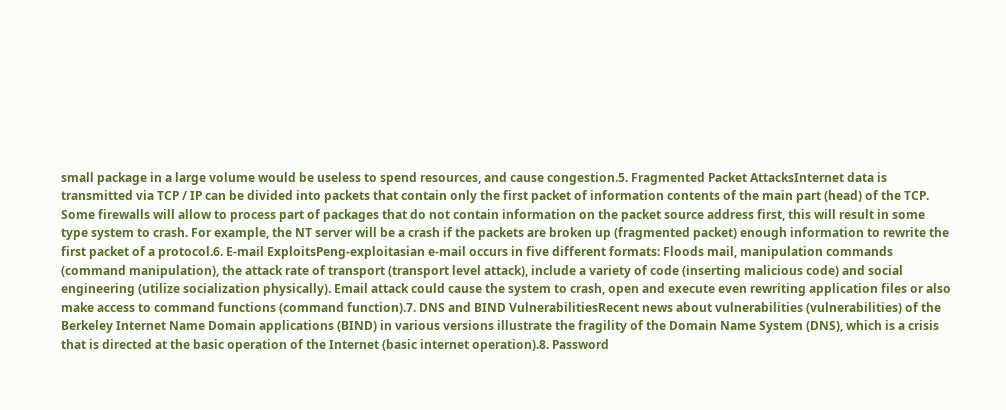small package in a large volume would be useless to spend resources, and cause congestion.5. Fragmented Packet AttacksInternet data is transmitted via TCP / IP can be divided into packets that contain only the first packet of information contents of the main part (head) of the TCP. Some firewalls will allow to process part of packages that do not contain information on the packet source address first, this will result in some type system to crash. For example, the NT server will be a crash if the packets are broken up (fragmented packet) enough information to rewrite the first packet of a protocol.6. E-mail ExploitsPeng-exploitasian e-mail occurs in five different formats: Floods mail, manipulation commands (command manipulation), the attack rate of transport (transport level attack), include a variety of code (inserting malicious code) and social engineering (utilize socialization physically). Email attack could cause the system to crash, open and execute even rewriting application files or also make access to command functions (command function).7. DNS and BIND VulnerabilitiesRecent news about vulnerabilities (vulnerabilities) of the Berkeley Internet Name Domain applications (BIND) in various versions illustrate the fragility of the Domain Name System (DNS), which is a crisis that is directed at the basic operation of the Internet (basic internet operation).8. Password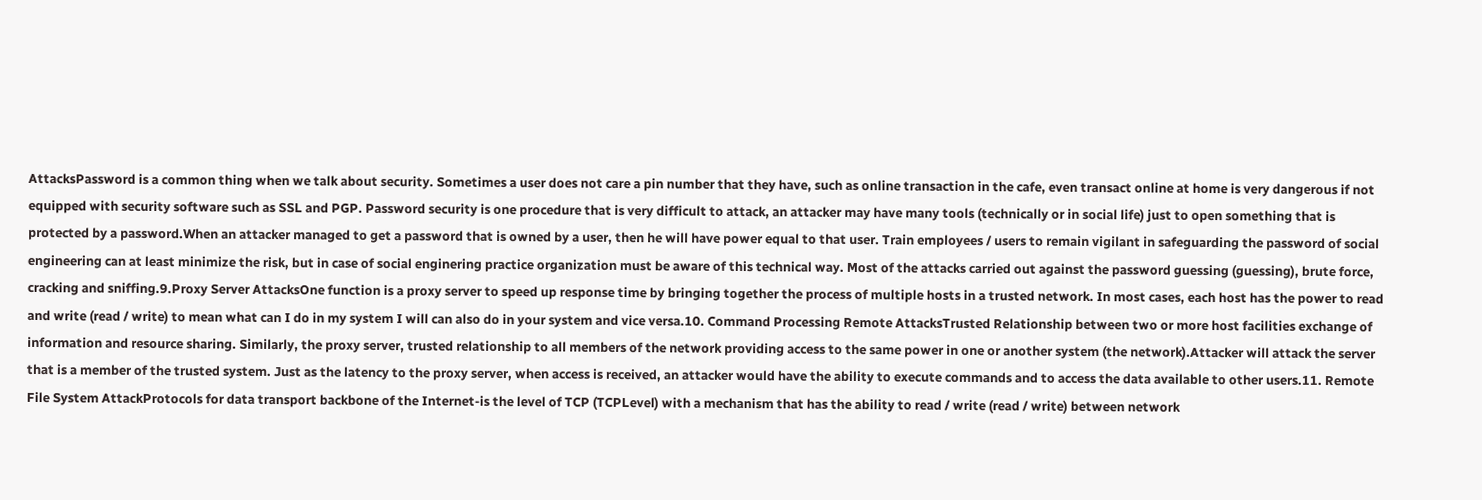AttacksPassword is a common thing when we talk about security. Sometimes a user does not care a pin number that they have, such as online transaction in the cafe, even transact online at home is very dangerous if not equipped with security software such as SSL and PGP. Password security is one procedure that is very difficult to attack, an attacker may have many tools (technically or in social life) just to open something that is protected by a password.When an attacker managed to get a password that is owned by a user, then he will have power equal to that user. Train employees / users to remain vigilant in safeguarding the password of social engineering can at least minimize the risk, but in case of social enginering practice organization must be aware of this technical way. Most of the attacks carried out against the password guessing (guessing), brute force, cracking and sniffing.9.Proxy Server AttacksOne function is a proxy server to speed up response time by bringing together the process of multiple hosts in a trusted network. In most cases, each host has the power to read and write (read / write) to mean what can I do in my system I will can also do in your system and vice versa.10. Command Processing Remote AttacksTrusted Relationship between two or more host facilities exchange of information and resource sharing. Similarly, the proxy server, trusted relationship to all members of the network providing access to the same power in one or another system (the network).Attacker will attack the server that is a member of the trusted system. Just as the latency to the proxy server, when access is received, an attacker would have the ability to execute commands and to access the data available to other users.11. Remote File System AttackProtocols for data transport backbone of the Internet-is the level of TCP (TCPLevel) with a mechanism that has the ability to read / write (read / write) between network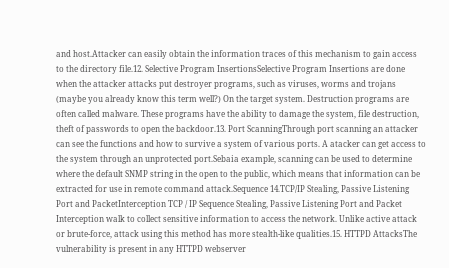and host.Attacker can easily obtain the information traces of this mechanism to gain access to the directory file.12. Selective Program InsertionsSelective Program Insertions are done when the attacker attacks put destroyer programs, such as viruses, worms and trojans (maybe you already know this term well?) On the target system. Destruction programs are often called malware. These programs have the ability to damage the system, file destruction, theft of passwords to open the backdoor.13. Port ScanningThrough port scanning an attacker can see the functions and how to survive a system of various ports. A atacker can get access to the system through an unprotected port.Sebaia example, scanning can be used to determine where the default SNMP string in the open to the public, which means that information can be extracted for use in remote command attack.Sequence 14.TCP/IP Stealing, Passive Listening Port and PacketInterception TCP / IP Sequence Stealing, Passive Listening Port and Packet Interception walk to collect sensitive information to access the network. Unlike active attack or brute-force, attack using this method has more stealth-like qualities.15. HTTPD AttacksThe vulnerability is present in any HTTPD webserver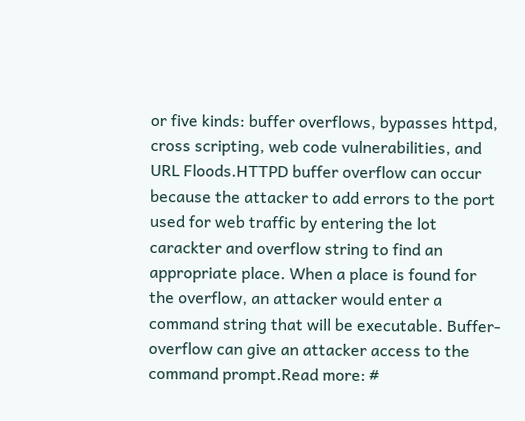or five kinds: buffer overflows, bypasses httpd, cross scripting, web code vulnerabilities, and URL Floods.HTTPD buffer overflow can occur because the attacker to add errors to the port used for web traffic by entering the lot carackter and overflow string to find an appropriate place. When a place is found for the overflow, an attacker would enter a command string that will be executable. Buffer-overflow can give an attacker access to the command prompt.Read more: #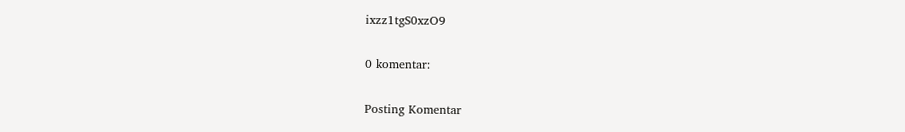ixzz1tgS0xzO9

0 komentar:

Posting Komentar